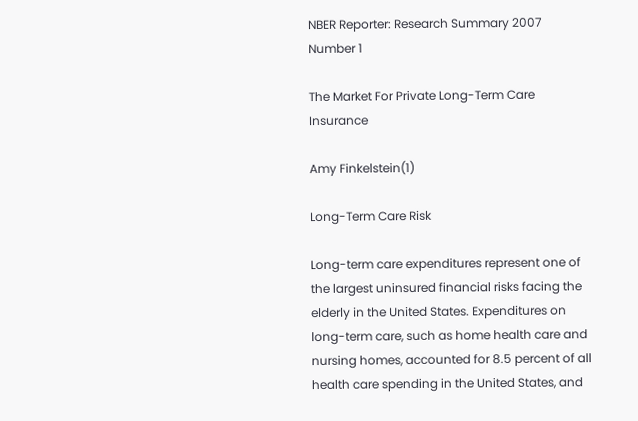NBER Reporter: Research Summary 2007 Number 1

The Market For Private Long-Term Care Insurance

Amy Finkelstein(1)

Long-Term Care Risk

Long-term care expenditures represent one of the largest uninsured financial risks facing the elderly in the United States. Expenditures on long-term care, such as home health care and nursing homes, accounted for 8.5 percent of all health care spending in the United States, and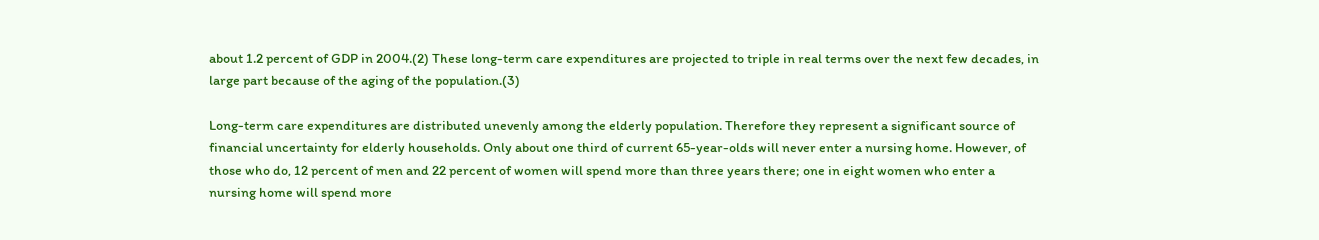about 1.2 percent of GDP in 2004.(2) These long-term care expenditures are projected to triple in real terms over the next few decades, in large part because of the aging of the population.(3)

Long-term care expenditures are distributed unevenly among the elderly population. Therefore they represent a significant source of financial uncertainty for elderly households. Only about one third of current 65-year-olds will never enter a nursing home. However, of those who do, 12 percent of men and 22 percent of women will spend more than three years there; one in eight women who enter a nursing home will spend more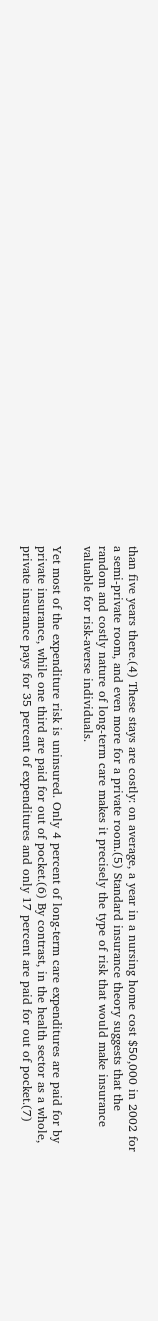than five years there.(4) These stays are costly: on average, a year in a nursing home cost $50,000 in 2002 for a semi-private room, and even more for a private room.(5) Standard insurance theory suggests that the random and costly nature of long-term care makes it precisely the type of risk that would make insurance valuable for risk-averse individuals.

Yet most of the expenditure risk is uninsured. Only 4 percent of long-term care expenditures are paid for by private insurance, while one third are paid for out of pocket.(6) By contrast, in the health sector as a whole, private insurance pays for 35 percent of expenditures and only 17 percent are paid for out of pocket.(7)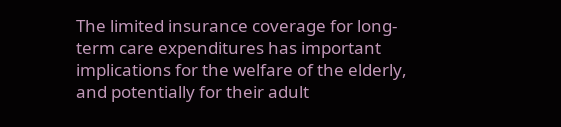The limited insurance coverage for long-term care expenditures has important implications for the welfare of the elderly, and potentially for their adult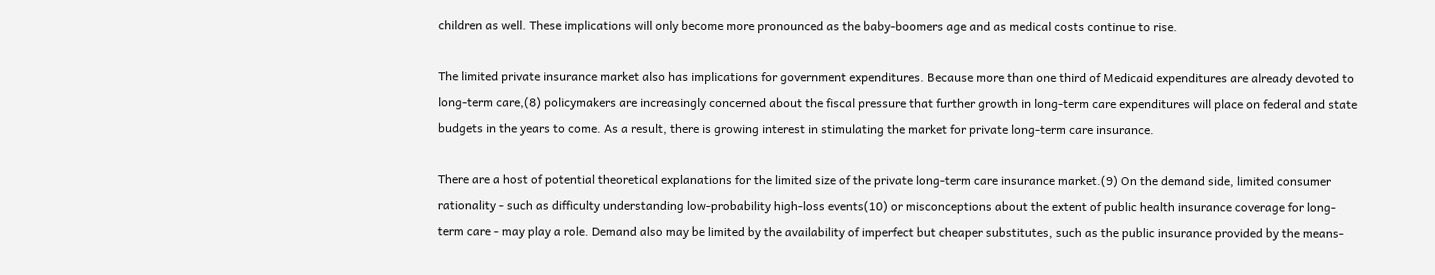children as well. These implications will only become more pronounced as the baby-boomers age and as medical costs continue to rise.

The limited private insurance market also has implications for government expenditures. Because more than one third of Medicaid expenditures are already devoted to long-term care,(8) policymakers are increasingly concerned about the fiscal pressure that further growth in long-term care expenditures will place on federal and state budgets in the years to come. As a result, there is growing interest in stimulating the market for private long-term care insurance.

There are a host of potential theoretical explanations for the limited size of the private long-term care insurance market.(9) On the demand side, limited consumer rationality - such as difficulty understanding low-probability high-loss events(10) or misconceptions about the extent of public health insurance coverage for long-term care - may play a role. Demand also may be limited by the availability of imperfect but cheaper substitutes, such as the public insurance provided by the means-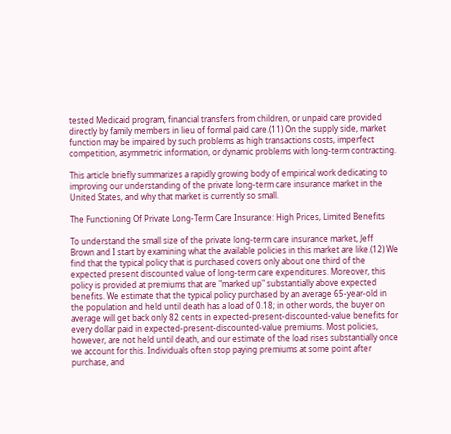tested Medicaid program, financial transfers from children, or unpaid care provided directly by family members in lieu of formal paid care.(11) On the supply side, market function may be impaired by such problems as high transactions costs, imperfect competition, asymmetric information, or dynamic problems with long-term contracting.

This article briefly summarizes a rapidly growing body of empirical work dedicating to improving our understanding of the private long-term care insurance market in the United States, and why that market is currently so small.

The Functioning Of Private Long-Term Care Insurance: High Prices, Limited Benefits

To understand the small size of the private long-term care insurance market, Jeff Brown and I start by examining what the available policies in this market are like.(12) We find that the typical policy that is purchased covers only about one third of the expected present discounted value of long-term care expenditures. Moreover, this policy is provided at premiums that are "marked up" substantially above expected benefits. We estimate that the typical policy purchased by an average 65-year-old in the population and held until death has a load of 0.18; in other words, the buyer on average will get back only 82 cents in expected-present-discounted-value benefits for every dollar paid in expected-present-discounted-value premiums. Most policies, however, are not held until death, and our estimate of the load rises substantially once we account for this. Individuals often stop paying premiums at some point after purchase, and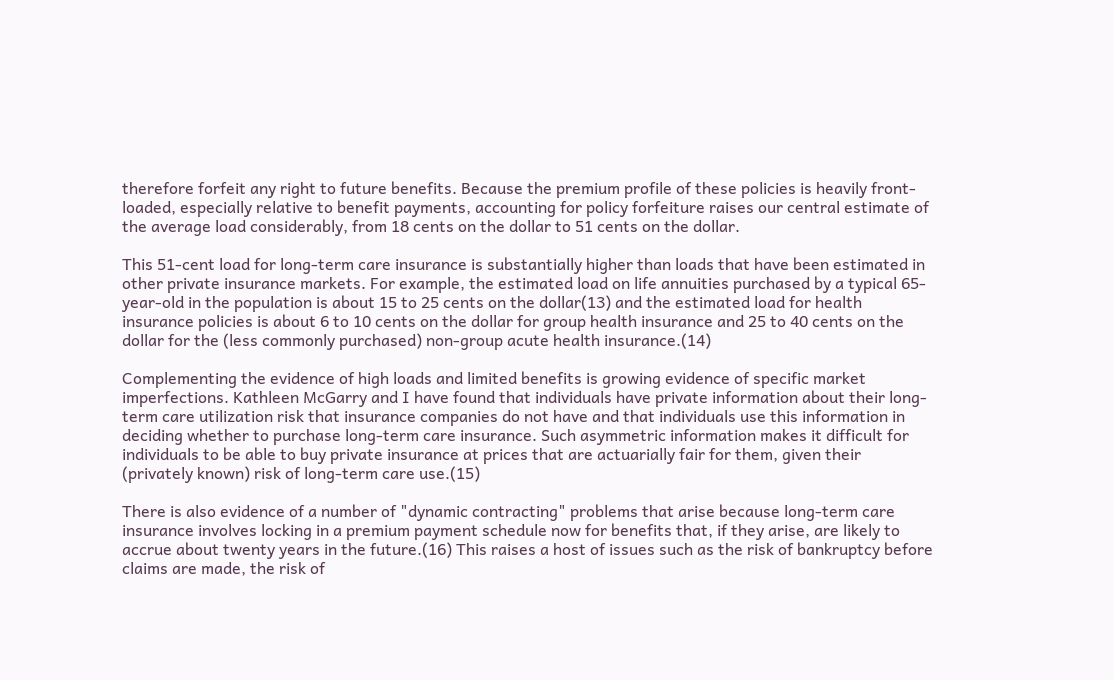therefore forfeit any right to future benefits. Because the premium profile of these policies is heavily front-loaded, especially relative to benefit payments, accounting for policy forfeiture raises our central estimate of the average load considerably, from 18 cents on the dollar to 51 cents on the dollar.

This 51-cent load for long-term care insurance is substantially higher than loads that have been estimated in other private insurance markets. For example, the estimated load on life annuities purchased by a typical 65-year-old in the population is about 15 to 25 cents on the dollar(13) and the estimated load for health insurance policies is about 6 to 10 cents on the dollar for group health insurance and 25 to 40 cents on the dollar for the (less commonly purchased) non-group acute health insurance.(14)

Complementing the evidence of high loads and limited benefits is growing evidence of specific market imperfections. Kathleen McGarry and I have found that individuals have private information about their long-term care utilization risk that insurance companies do not have and that individuals use this information in deciding whether to purchase long-term care insurance. Such asymmetric information makes it difficult for individuals to be able to buy private insurance at prices that are actuarially fair for them, given their (privately known) risk of long-term care use.(15)

There is also evidence of a number of "dynamic contracting" problems that arise because long-term care insurance involves locking in a premium payment schedule now for benefits that, if they arise, are likely to accrue about twenty years in the future.(16) This raises a host of issues such as the risk of bankruptcy before claims are made, the risk of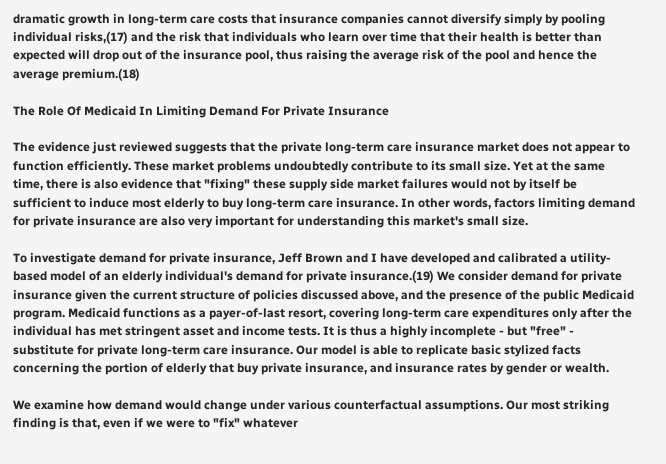dramatic growth in long-term care costs that insurance companies cannot diversify simply by pooling individual risks,(17) and the risk that individuals who learn over time that their health is better than expected will drop out of the insurance pool, thus raising the average risk of the pool and hence the average premium.(18)

The Role Of Medicaid In Limiting Demand For Private Insurance

The evidence just reviewed suggests that the private long-term care insurance market does not appear to function efficiently. These market problems undoubtedly contribute to its small size. Yet at the same time, there is also evidence that "fixing" these supply side market failures would not by itself be sufficient to induce most elderly to buy long-term care insurance. In other words, factors limiting demand for private insurance are also very important for understanding this market's small size.

To investigate demand for private insurance, Jeff Brown and I have developed and calibrated a utility-based model of an elderly individual's demand for private insurance.(19) We consider demand for private insurance given the current structure of policies discussed above, and the presence of the public Medicaid program. Medicaid functions as a payer-of-last resort, covering long-term care expenditures only after the individual has met stringent asset and income tests. It is thus a highly incomplete - but "free" - substitute for private long-term care insurance. Our model is able to replicate basic stylized facts concerning the portion of elderly that buy private insurance, and insurance rates by gender or wealth.

We examine how demand would change under various counterfactual assumptions. Our most striking finding is that, even if we were to "fix" whatever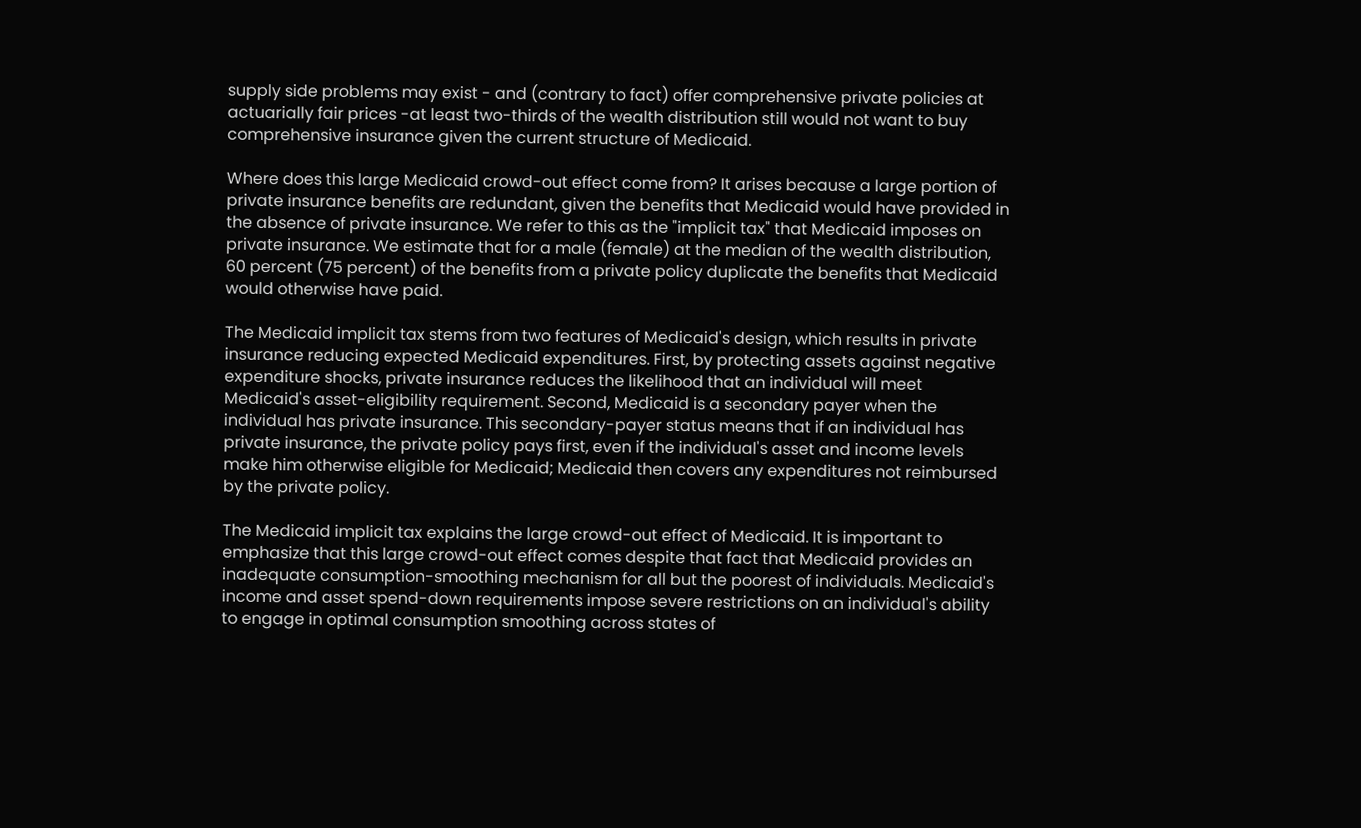supply side problems may exist - and (contrary to fact) offer comprehensive private policies at actuarially fair prices -at least two-thirds of the wealth distribution still would not want to buy comprehensive insurance given the current structure of Medicaid.

Where does this large Medicaid crowd-out effect come from? It arises because a large portion of private insurance benefits are redundant, given the benefits that Medicaid would have provided in the absence of private insurance. We refer to this as the "implicit tax" that Medicaid imposes on private insurance. We estimate that for a male (female) at the median of the wealth distribution, 60 percent (75 percent) of the benefits from a private policy duplicate the benefits that Medicaid would otherwise have paid.

The Medicaid implicit tax stems from two features of Medicaid's design, which results in private insurance reducing expected Medicaid expenditures. First, by protecting assets against negative expenditure shocks, private insurance reduces the likelihood that an individual will meet Medicaid's asset-eligibility requirement. Second, Medicaid is a secondary payer when the individual has private insurance. This secondary-payer status means that if an individual has private insurance, the private policy pays first, even if the individual's asset and income levels make him otherwise eligible for Medicaid; Medicaid then covers any expenditures not reimbursed by the private policy.

The Medicaid implicit tax explains the large crowd-out effect of Medicaid. It is important to emphasize that this large crowd-out effect comes despite that fact that Medicaid provides an inadequate consumption-smoothing mechanism for all but the poorest of individuals. Medicaid's income and asset spend-down requirements impose severe restrictions on an individual's ability to engage in optimal consumption smoothing across states of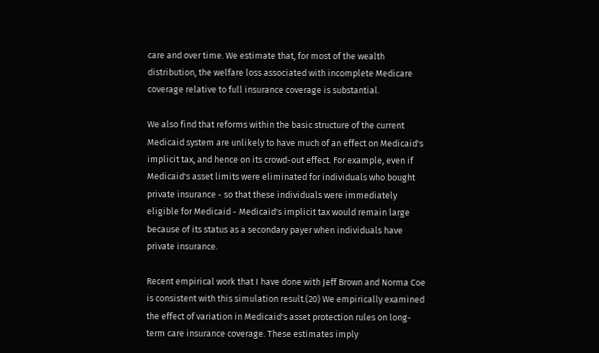care and over time. We estimate that, for most of the wealth distribution, the welfare loss associated with incomplete Medicare coverage relative to full insurance coverage is substantial.

We also find that reforms within the basic structure of the current Medicaid system are unlikely to have much of an effect on Medicaid's implicit tax, and hence on its crowd-out effect. For example, even if Medicaid's asset limits were eliminated for individuals who bought private insurance - so that these individuals were immediately eligible for Medicaid - Medicaid's implicit tax would remain large because of its status as a secondary payer when individuals have private insurance.

Recent empirical work that I have done with Jeff Brown and Norma Coe is consistent with this simulation result.(20) We empirically examined the effect of variation in Medicaid's asset protection rules on long-term care insurance coverage. These estimates imply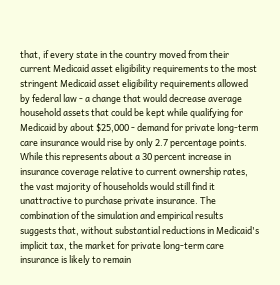that, if every state in the country moved from their current Medicaid asset eligibility requirements to the most stringent Medicaid asset eligibility requirements allowed by federal law - a change that would decrease average household assets that could be kept while qualifying for Medicaid by about $25,000 - demand for private long-term care insurance would rise by only 2.7 percentage points. While this represents about a 30 percent increase in insurance coverage relative to current ownership rates, the vast majority of households would still find it unattractive to purchase private insurance. The combination of the simulation and empirical results suggests that, without substantial reductions in Medicaid's implicit tax, the market for private long-term care insurance is likely to remain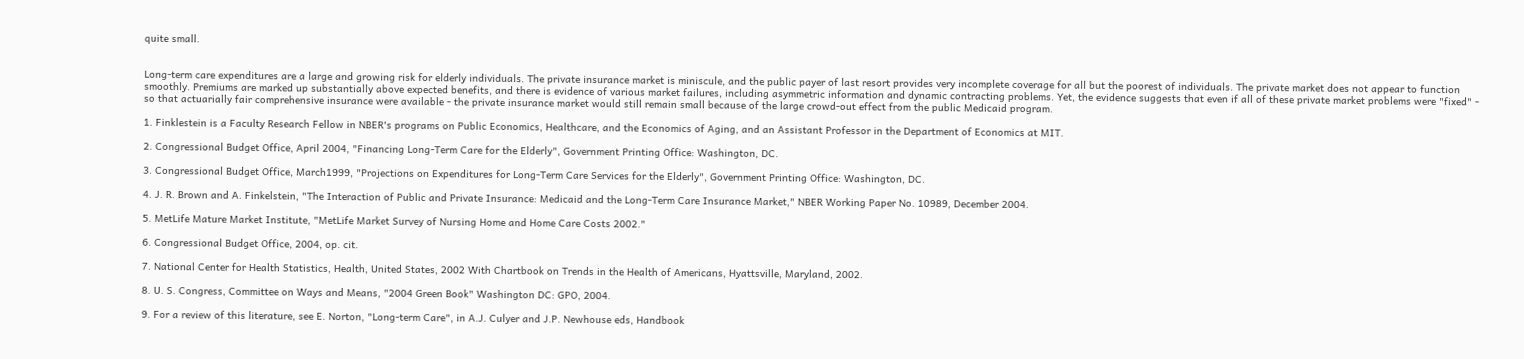quite small.


Long-term care expenditures are a large and growing risk for elderly individuals. The private insurance market is miniscule, and the public payer of last resort provides very incomplete coverage for all but the poorest of individuals. The private market does not appear to function smoothly. Premiums are marked up substantially above expected benefits, and there is evidence of various market failures, including asymmetric information and dynamic contracting problems. Yet, the evidence suggests that even if all of these private market problems were "fixed" - so that actuarially fair comprehensive insurance were available - the private insurance market would still remain small because of the large crowd-out effect from the public Medicaid program.

1. Finklestein is a Faculty Research Fellow in NBER's programs on Public Economics, Healthcare, and the Economics of Aging, and an Assistant Professor in the Department of Economics at MIT.

2. Congressional Budget Office, April 2004, "Financing Long-Term Care for the Elderly", Government Printing Office: Washington, DC.

3. Congressional Budget Office, March1999, "Projections on Expenditures for Long-Term Care Services for the Elderly", Government Printing Office: Washington, DC.

4. J. R. Brown and A. Finkelstein, "The Interaction of Public and Private Insurance: Medicaid and the Long-Term Care Insurance Market," NBER Working Paper No. 10989, December 2004.

5. MetLife Mature Market Institute, "MetLife Market Survey of Nursing Home and Home Care Costs 2002."

6. Congressional Budget Office, 2004, op. cit.

7. National Center for Health Statistics, Health, United States, 2002 With Chartbook on Trends in the Health of Americans, Hyattsville, Maryland, 2002.

8. U. S. Congress, Committee on Ways and Means, "2004 Green Book" Washington DC: GPO, 2004.

9. For a review of this literature, see E. Norton, "Long-term Care", in A.J. Culyer and J.P. Newhouse eds, Handbook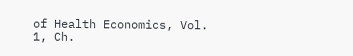of Health Economics, Vol. 1, Ch.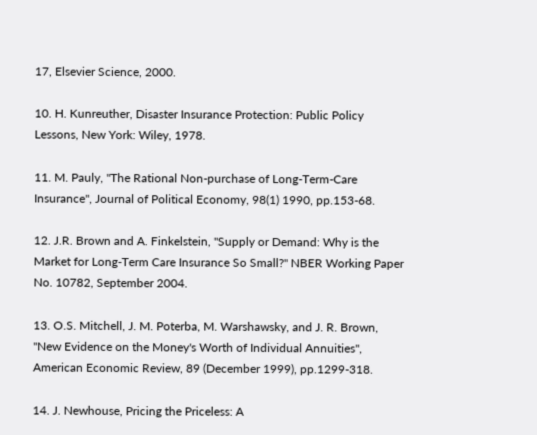17, Elsevier Science, 2000.

10. H. Kunreuther, Disaster Insurance Protection: Public Policy Lessons, New York: Wiley, 1978.

11. M. Pauly, "The Rational Non-purchase of Long-Term-Care Insurance", Journal of Political Economy, 98(1) 1990, pp.153-68.

12. J.R. Brown and A. Finkelstein, "Supply or Demand: Why is the Market for Long-Term Care Insurance So Small?" NBER Working Paper No. 10782, September 2004.

13. O.S. Mitchell, J. M. Poterba, M. Warshawsky, and J. R. Brown, "New Evidence on the Money's Worth of Individual Annuities", American Economic Review, 89 (December 1999), pp.1299-318.

14. J. Newhouse, Pricing the Priceless: A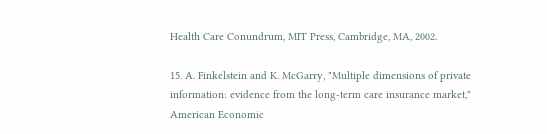Health Care Conundrum, MIT Press, Cambridge, MA, 2002.

15. A. Finkelstein and K. McGarry, "Multiple dimensions of private information: evidence from the long-term care insurance market," American Economic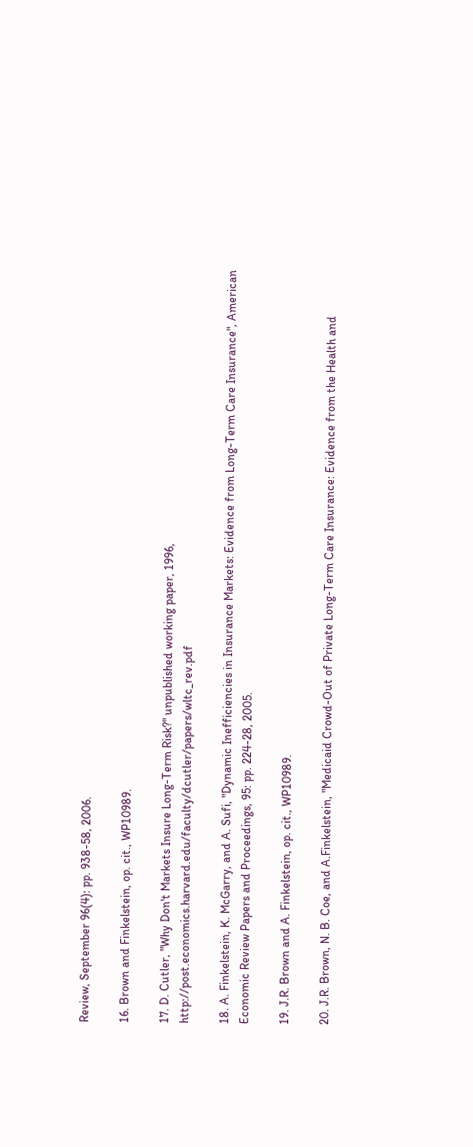Review, September 96(4): pp. 938-58, 2006.

16. Brown and Finkelstein, op. cit., WP10989.

17. D. Cutler, "Why Don't Markets Insure Long-Term Risk?" unpublished working paper, 1996, http://post.economics.harvard.edu/faculty/dcutler/papers/wltc_rev.pdf

18. A. Finkelstein, K. McGarry, and A. Sufi, "Dynamic Inefficiencies in Insurance Markets: Evidence from Long-Term Care Insurance", American Economic Review Papers and Proceedings, 95: pp. 224-28, 2005.

19. J.R. Brown and A. Finkelstein, op. cit., WP10989.

20. J.R. Brown, N. B. Coe, and A.Finkelstein, "Medicaid Crowd-Out of Private Long-Term Care Insurance: Evidence from the Health and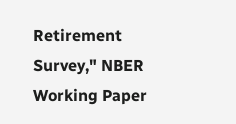Retirement Survey," NBER Working Paper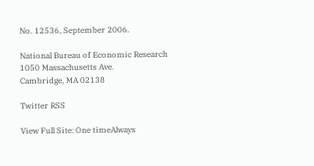No. 12536, September 2006.

National Bureau of Economic Research
1050 Massachusetts Ave.
Cambridge, MA 02138

Twitter RSS

View Full Site: One timeAlways